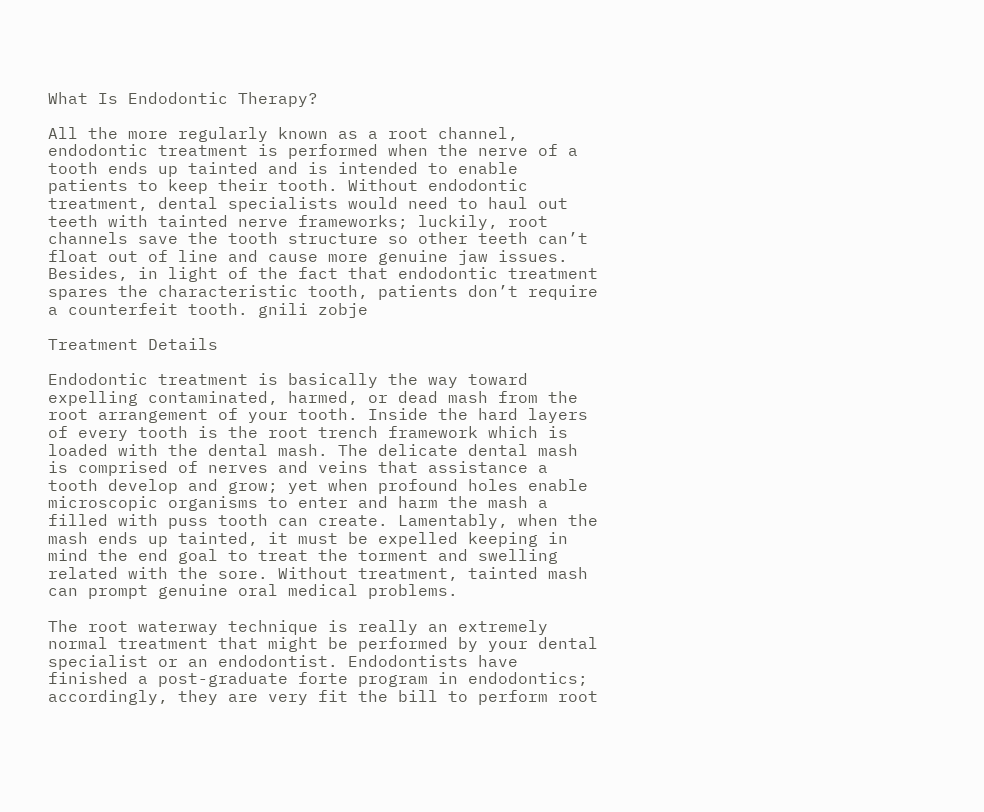What Is Endodontic Therapy?

All the more regularly known as a root channel, endodontic treatment is performed when the nerve of a tooth ends up tainted and is intended to enable patients to keep their tooth. Without endodontic treatment, dental specialists would need to haul out teeth with tainted nerve frameworks; luckily, root channels save the tooth structure so other teeth can’t float out of line and cause more genuine jaw issues. Besides, in light of the fact that endodontic treatment spares the characteristic tooth, patients don’t require a counterfeit tooth. gnili zobje

Treatment Details

Endodontic treatment is basically the way toward expelling contaminated, harmed, or dead mash from the root arrangement of your tooth. Inside the hard layers of every tooth is the root trench framework which is loaded with the dental mash. The delicate dental mash is comprised of nerves and veins that assistance a tooth develop and grow; yet when profound holes enable microscopic organisms to enter and harm the mash a filled with puss tooth can create. Lamentably, when the mash ends up tainted, it must be expelled keeping in mind the end goal to treat the torment and swelling related with the sore. Without treatment, tainted mash can prompt genuine oral medical problems.

The root waterway technique is really an extremely normal treatment that might be performed by your dental specialist or an endodontist. Endodontists have finished a post-graduate forte program in endodontics; accordingly, they are very fit the bill to perform root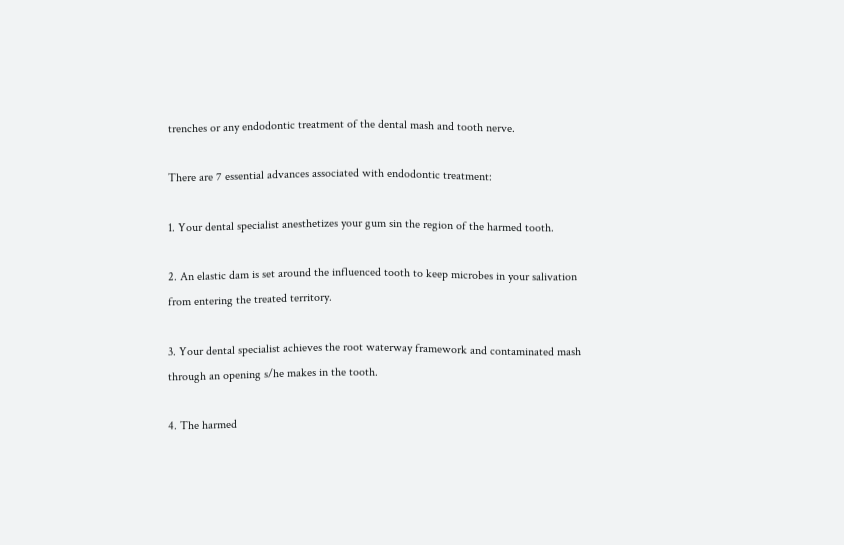trenches or any endodontic treatment of the dental mash and tooth nerve.

There are 7 essential advances associated with endodontic treatment:

1. Your dental specialist anesthetizes your gum sin the region of the harmed tooth.

2. An elastic dam is set around the influenced tooth to keep microbes in your salivation from entering the treated territory.

3. Your dental specialist achieves the root waterway framework and contaminated mash through an opening s/he makes in the tooth.

4. The harmed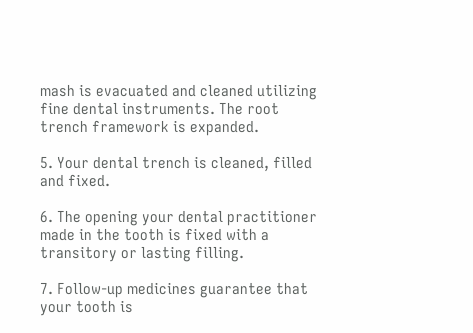mash is evacuated and cleaned utilizing fine dental instruments. The root trench framework is expanded.

5. Your dental trench is cleaned, filled and fixed.

6. The opening your dental practitioner made in the tooth is fixed with a transitory or lasting filling.

7. Follow-up medicines guarantee that your tooth is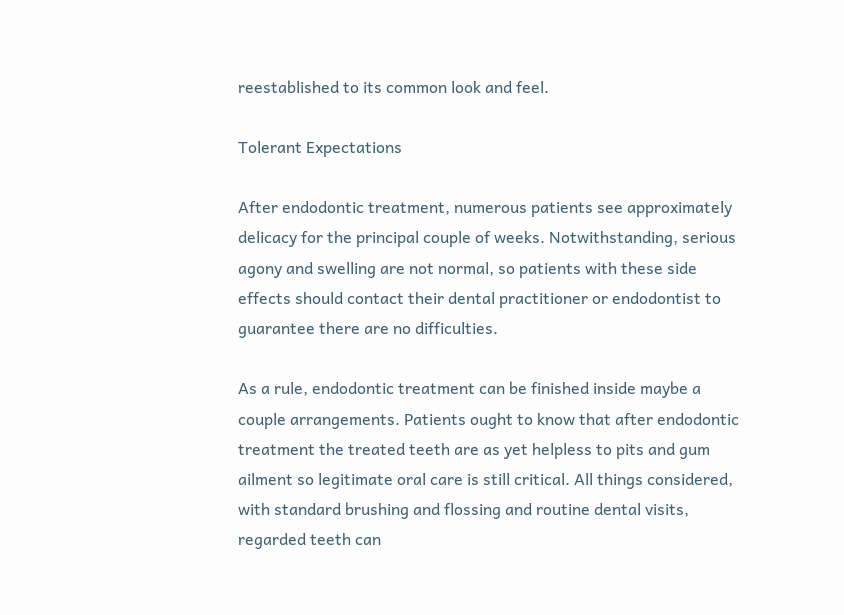reestablished to its common look and feel.

Tolerant Expectations

After endodontic treatment, numerous patients see approximately delicacy for the principal couple of weeks. Notwithstanding, serious agony and swelling are not normal, so patients with these side effects should contact their dental practitioner or endodontist to guarantee there are no difficulties.

As a rule, endodontic treatment can be finished inside maybe a couple arrangements. Patients ought to know that after endodontic treatment the treated teeth are as yet helpless to pits and gum ailment so legitimate oral care is still critical. All things considered, with standard brushing and flossing and routine dental visits, regarded teeth can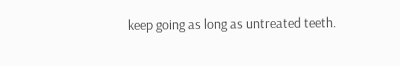keep going as long as untreated teeth.